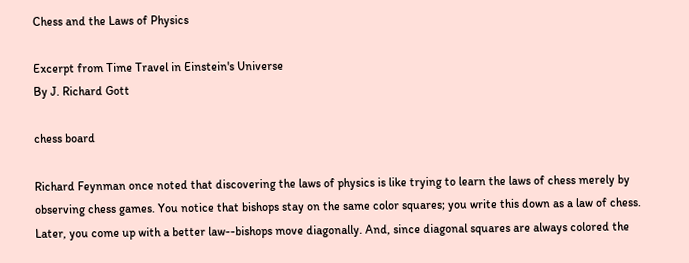Chess and the Laws of Physics

Excerpt from Time Travel in Einstein's Universe
By J. Richard Gott

chess board

Richard Feynman once noted that discovering the laws of physics is like trying to learn the laws of chess merely by observing chess games. You notice that bishops stay on the same color squares; you write this down as a law of chess. Later, you come up with a better law--bishops move diagonally. And, since diagonal squares are always colored the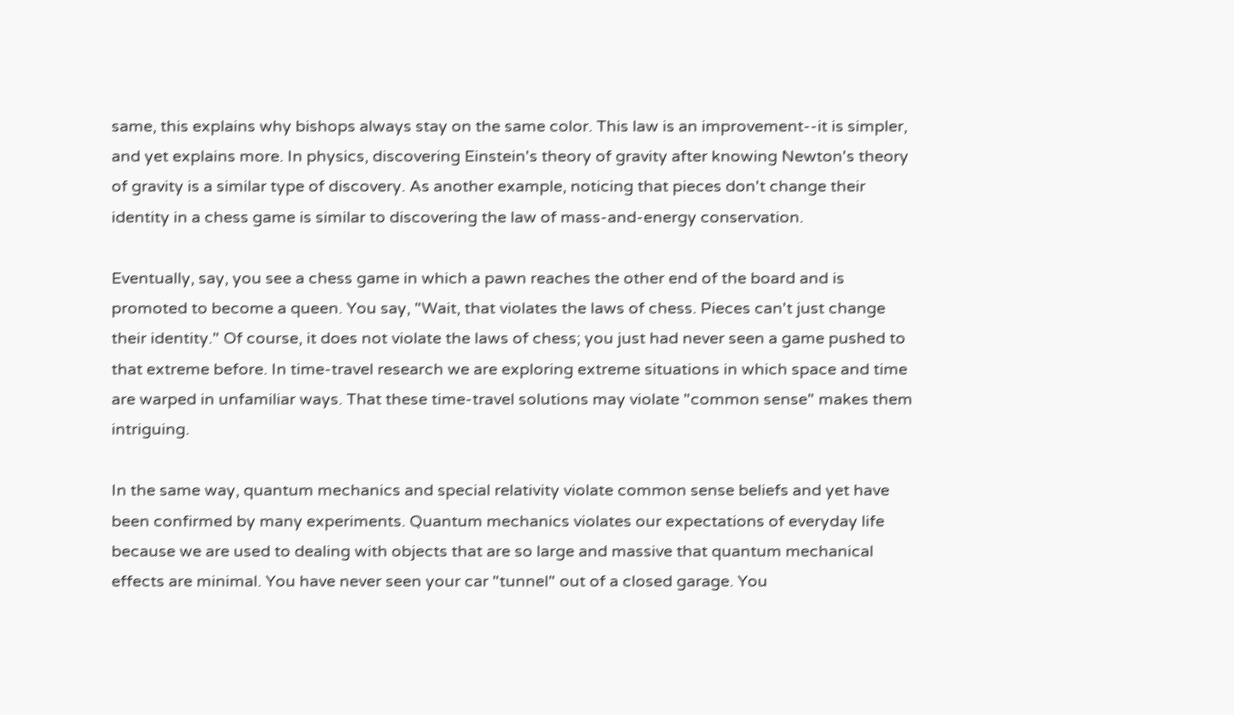same, this explains why bishops always stay on the same color. This law is an improvement--it is simpler, and yet explains more. In physics, discovering Einstein's theory of gravity after knowing Newton's theory of gravity is a similar type of discovery. As another example, noticing that pieces don't change their identity in a chess game is similar to discovering the law of mass-and-energy conservation.

Eventually, say, you see a chess game in which a pawn reaches the other end of the board and is promoted to become a queen. You say, "Wait, that violates the laws of chess. Pieces can't just change their identity." Of course, it does not violate the laws of chess; you just had never seen a game pushed to that extreme before. In time-travel research we are exploring extreme situations in which space and time are warped in unfamiliar ways. That these time-travel solutions may violate "common sense" makes them intriguing.

In the same way, quantum mechanics and special relativity violate common sense beliefs and yet have been confirmed by many experiments. Quantum mechanics violates our expectations of everyday life because we are used to dealing with objects that are so large and massive that quantum mechanical effects are minimal. You have never seen your car "tunnel" out of a closed garage. You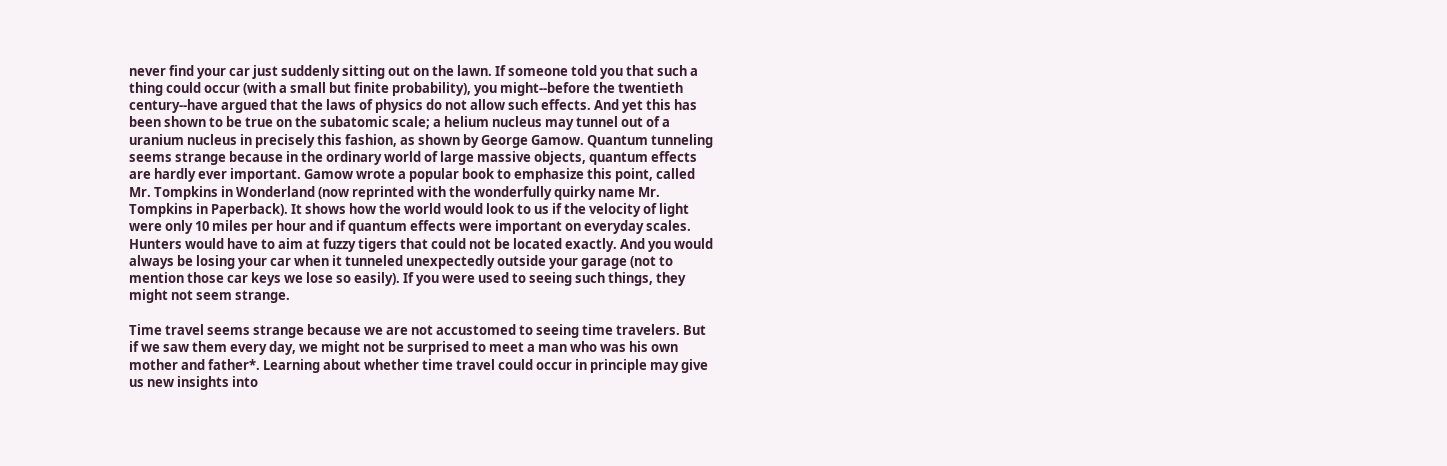never find your car just suddenly sitting out on the lawn. If someone told you that such a thing could occur (with a small but finite probability), you might--before the twentieth century--have argued that the laws of physics do not allow such effects. And yet this has been shown to be true on the subatomic scale; a helium nucleus may tunnel out of a uranium nucleus in precisely this fashion, as shown by George Gamow. Quantum tunneling seems strange because in the ordinary world of large massive objects, quantum effects are hardly ever important. Gamow wrote a popular book to emphasize this point, called Mr. Tompkins in Wonderland (now reprinted with the wonderfully quirky name Mr. Tompkins in Paperback). It shows how the world would look to us if the velocity of light were only 10 miles per hour and if quantum effects were important on everyday scales. Hunters would have to aim at fuzzy tigers that could not be located exactly. And you would always be losing your car when it tunneled unexpectedly outside your garage (not to mention those car keys we lose so easily). If you were used to seeing such things, they might not seem strange.

Time travel seems strange because we are not accustomed to seeing time travelers. But if we saw them every day, we might not be surprised to meet a man who was his own mother and father*. Learning about whether time travel could occur in principle may give us new insights into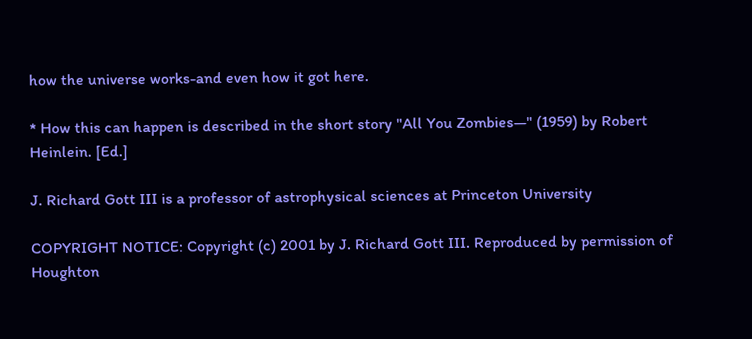how the universe works-and even how it got here.

* How this can happen is described in the short story "All You Zombies—" (1959) by Robert Heinlein. [Ed.]

J. Richard Gott III is a professor of astrophysical sciences at Princeton University

COPYRIGHT NOTICE: Copyright (c) 2001 by J. Richard Gott III. Reproduced by permission of Houghton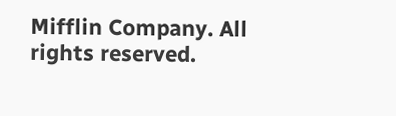Mifflin Company. All rights reserved.